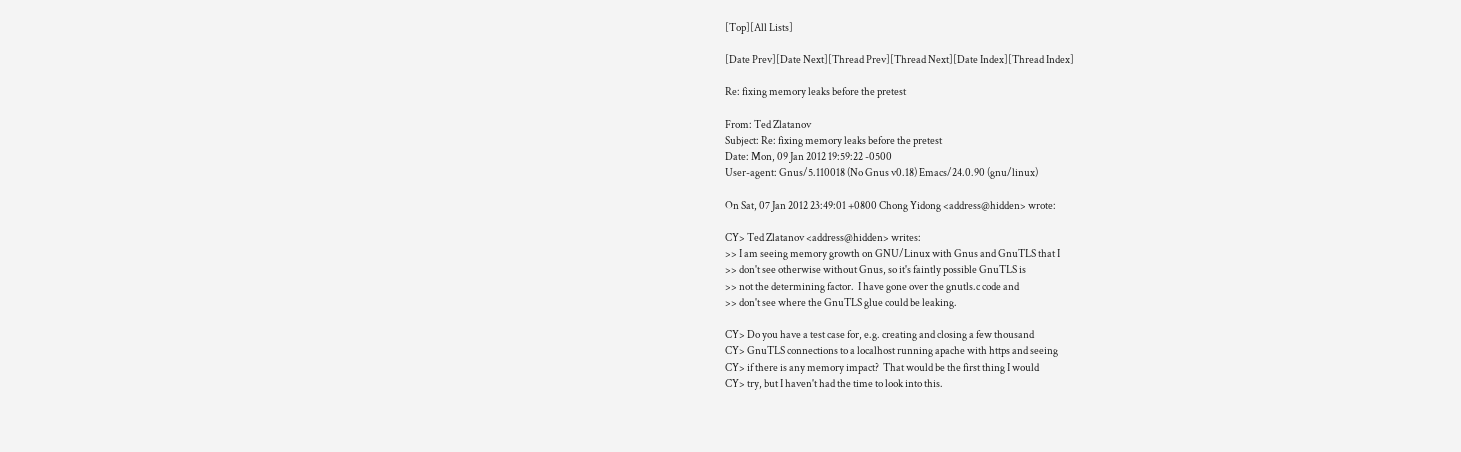[Top][All Lists]

[Date Prev][Date Next][Thread Prev][Thread Next][Date Index][Thread Index]

Re: fixing memory leaks before the pretest

From: Ted Zlatanov
Subject: Re: fixing memory leaks before the pretest
Date: Mon, 09 Jan 2012 19:59:22 -0500
User-agent: Gnus/5.110018 (No Gnus v0.18) Emacs/24.0.90 (gnu/linux)

On Sat, 07 Jan 2012 23:49:01 +0800 Chong Yidong <address@hidden> wrote:

CY> Ted Zlatanov <address@hidden> writes:
>> I am seeing memory growth on GNU/Linux with Gnus and GnuTLS that I
>> don't see otherwise without Gnus, so it's faintly possible GnuTLS is
>> not the determining factor.  I have gone over the gnutls.c code and
>> don't see where the GnuTLS glue could be leaking.

CY> Do you have a test case for, e.g. creating and closing a few thousand
CY> GnuTLS connections to a localhost running apache with https and seeing
CY> if there is any memory impact?  That would be the first thing I would
CY> try, but I haven't had the time to look into this.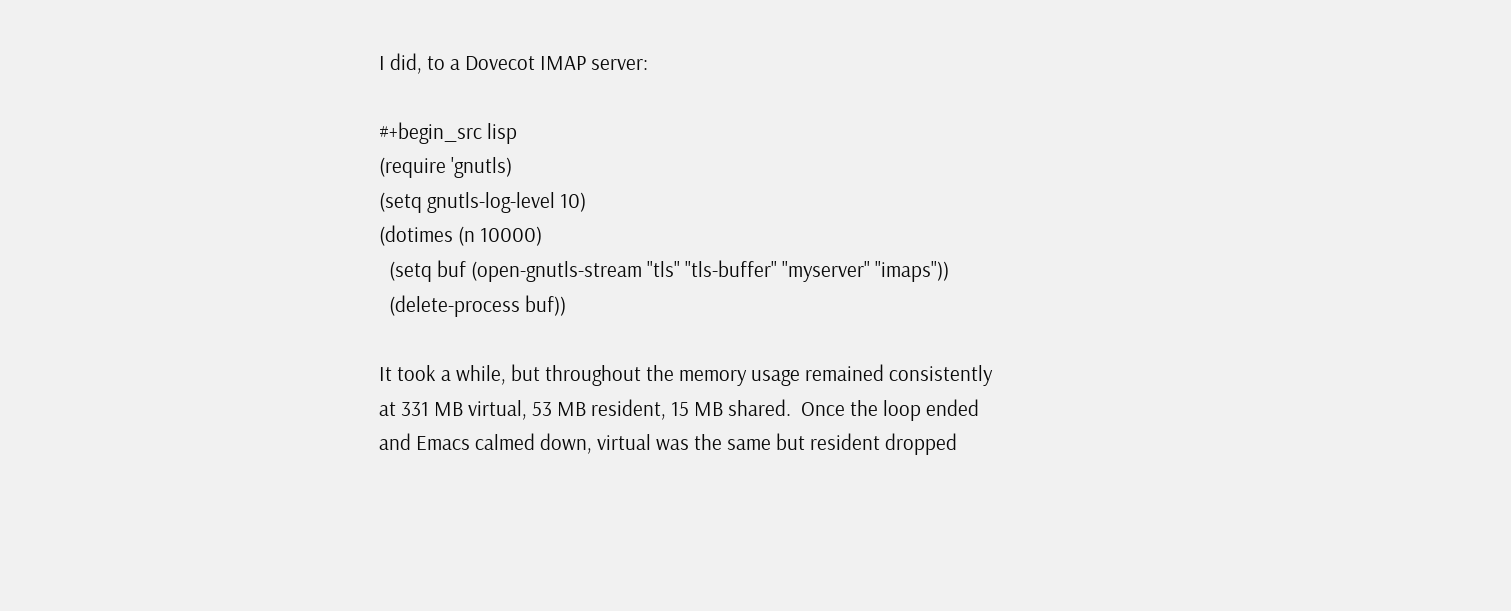I did, to a Dovecot IMAP server:

#+begin_src lisp
(require 'gnutls)
(setq gnutls-log-level 10)
(dotimes (n 10000)
  (setq buf (open-gnutls-stream "tls" "tls-buffer" "myserver" "imaps"))
  (delete-process buf))

It took a while, but throughout the memory usage remained consistently
at 331 MB virtual, 53 MB resident, 15 MB shared.  Once the loop ended
and Emacs calmed down, virtual was the same but resident dropped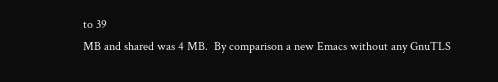to 39
MB and shared was 4 MB.  By comparison a new Emacs without any GnuTLS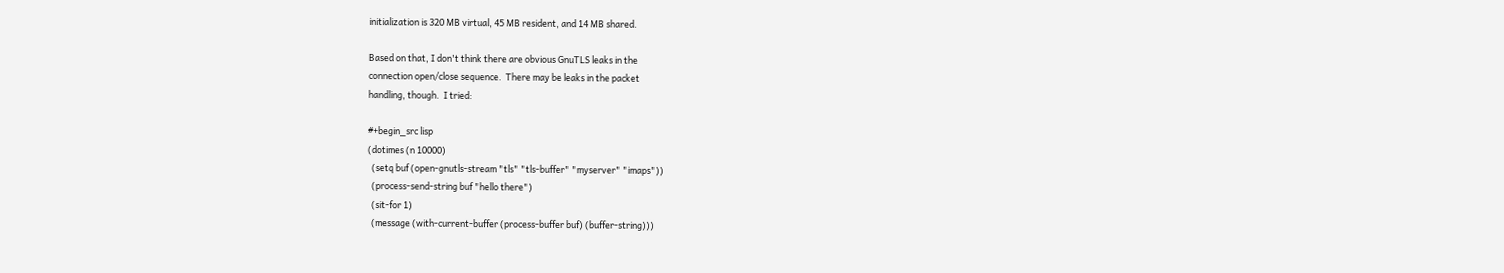initialization is 320 MB virtual, 45 MB resident, and 14 MB shared.

Based on that, I don't think there are obvious GnuTLS leaks in the
connection open/close sequence.  There may be leaks in the packet
handling, though.  I tried:

#+begin_src lisp
(dotimes (n 10000)
  (setq buf (open-gnutls-stream "tls" "tls-buffer" "myserver" "imaps"))
  (process-send-string buf "hello there")
  (sit-for 1)
  (message (with-current-buffer (process-buffer buf) (buffer-string)))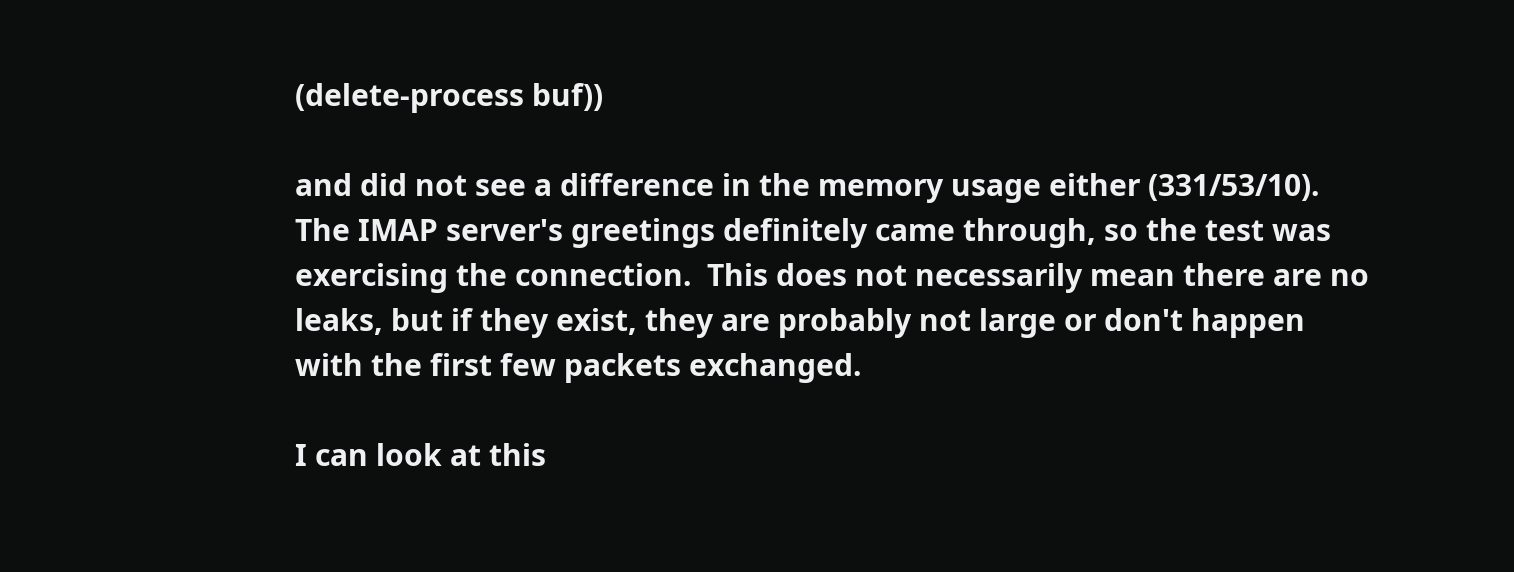(delete-process buf))

and did not see a difference in the memory usage either (331/53/10).
The IMAP server's greetings definitely came through, so the test was
exercising the connection.  This does not necessarily mean there are no
leaks, but if they exist, they are probably not large or don't happen
with the first few packets exchanged.

I can look at this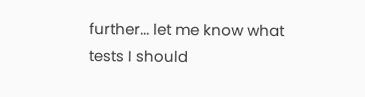further... let me know what tests I should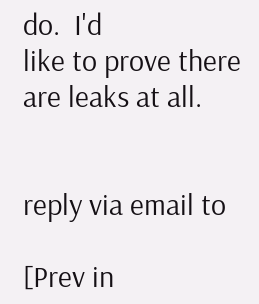do.  I'd
like to prove there are leaks at all.


reply via email to

[Prev in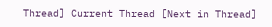Thread] Current Thread [Next in Thread]